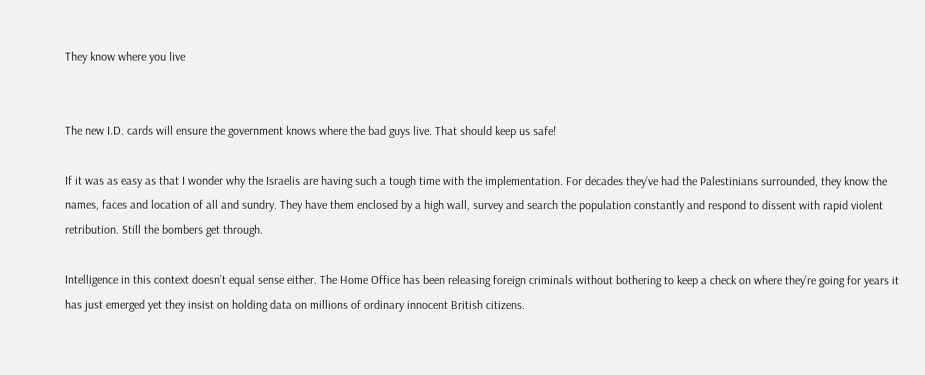They know where you live


The new I.D. cards will ensure the government knows where the bad guys live. That should keep us safe!

If it was as easy as that I wonder why the Israelis are having such a tough time with the implementation. For decades they’ve had the Palestinians surrounded, they know the names, faces and location of all and sundry. They have them enclosed by a high wall, survey and search the population constantly and respond to dissent with rapid violent retribution. Still the bombers get through.

Intelligence in this context doesn’t equal sense either. The Home Office has been releasing foreign criminals without bothering to keep a check on where they’re going for years it has just emerged yet they insist on holding data on millions of ordinary innocent British citizens.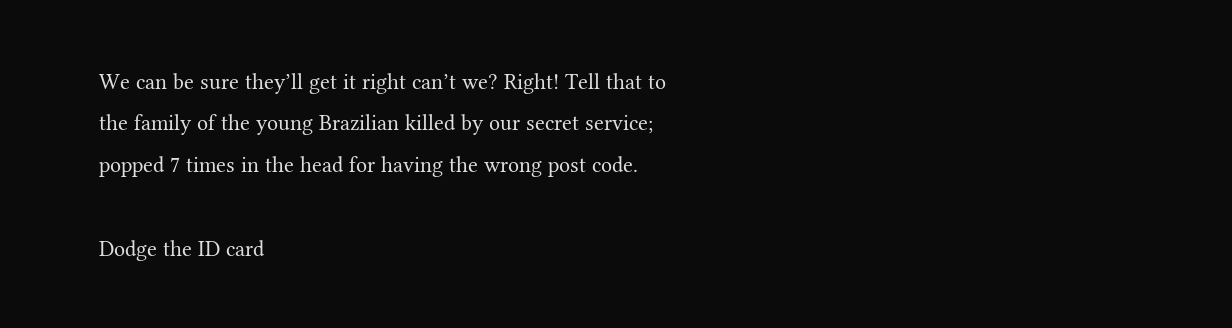We can be sure they’ll get it right can’t we? Right! Tell that to the family of the young Brazilian killed by our secret service; popped 7 times in the head for having the wrong post code.

Dodge the ID card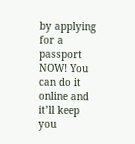by applying for a passport NOW! You can do it online and it’ll keep you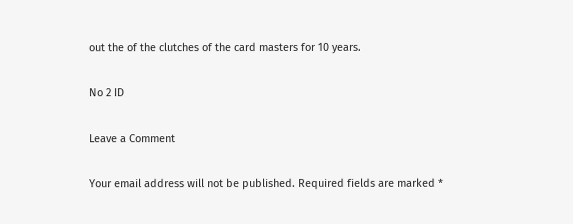out the of the clutches of the card masters for 10 years.

No 2 ID

Leave a Comment

Your email address will not be published. Required fields are marked *